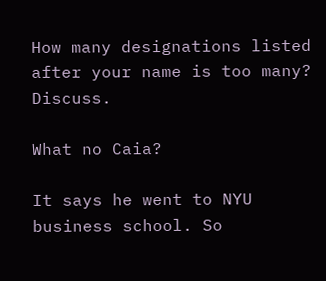How many designations listed after your name is too many? Discuss.

What no Caia?

It says he went to NYU business school. So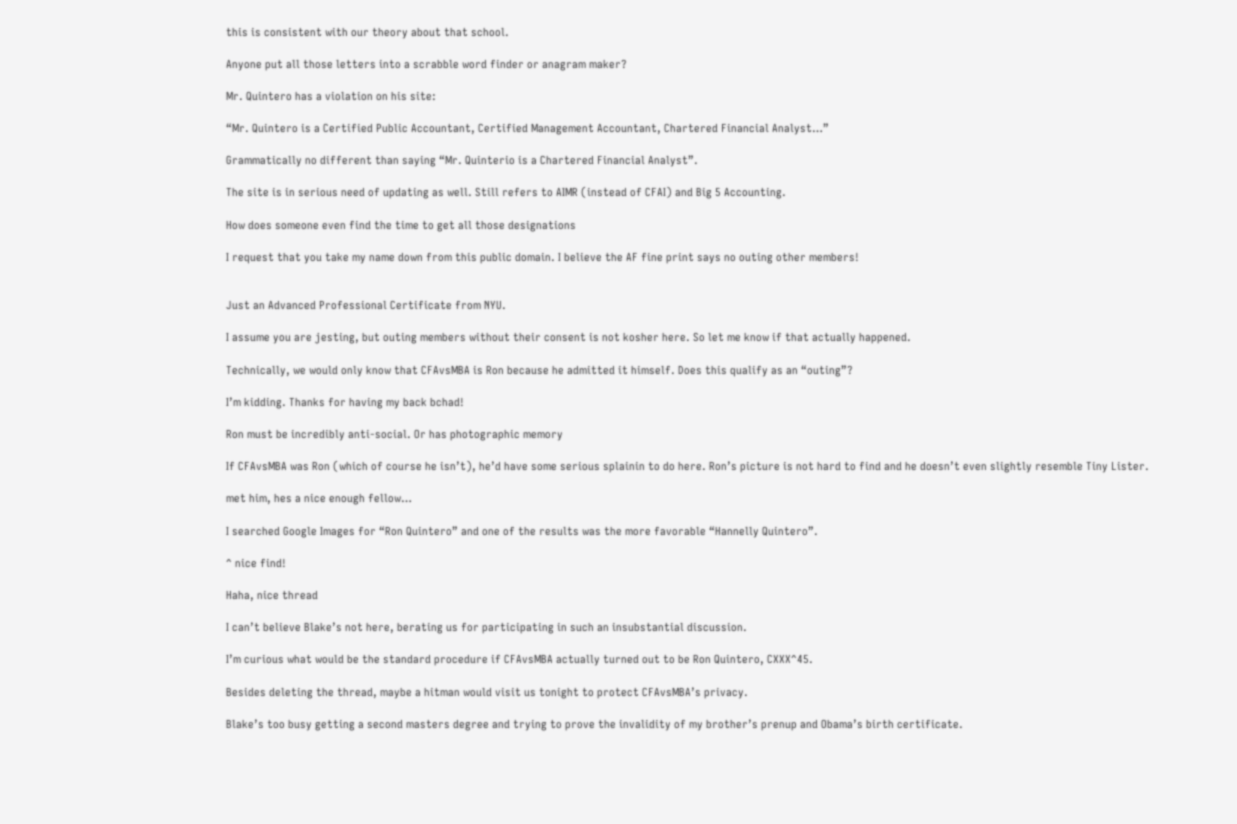this is consistent with our theory about that school.

Anyone put all those letters into a scrabble word finder or anagram maker?

Mr. Quintero has a violation on his site:

“Mr. Quintero is a Certified Public Accountant, Certified Management Accountant, Chartered Financial Analyst…”

Grammatically no different than saying “Mr. Quinterio is a Chartered Financial Analyst”.

The site is in serious need of updating as well. Still refers to AIMR (instead of CFAI) and Big 5 Accounting.

How does someone even find the time to get all those designations

I request that you take my name down from this public domain. I believe the AF fine print says no outing other members!


Just an Advanced Professional Certificate from NYU.

I assume you are jesting, but outing members without their consent is not kosher here. So let me know if that actually happened.

Technically, we would only know that CFAvsMBA is Ron because he admitted it himself. Does this qualify as an “outing”?

I’m kidding. Thanks for having my back bchad!

Ron must be incredibly anti-social. Or has photographic memory

If CFAvsMBA was Ron (which of course he isn’t), he’d have some serious splainin to do here. Ron’s picture is not hard to find and he doesn’t even slightly resemble Tiny Lister.

met him, hes a nice enough fellow…

I searched Google Images for “Ron Quintero” and one of the results was the more favorable “Hannelly Quintero”.

^ nice find!

Haha, nice thread

I can’t believe Blake’s not here, berating us for participating in such an insubstantial discussion.

I’m curious what would be the standard procedure if CFAvsMBA actually turned out to be Ron Quintero, CXXX^45.

Besides deleting the thread, maybe a hitman would visit us tonight to protect CFAvsMBA’s privacy.

Blake’s too busy getting a second masters degree and trying to prove the invalidity of my brother’s prenup and Obama’s birth certificate.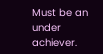Must be an under achiever.